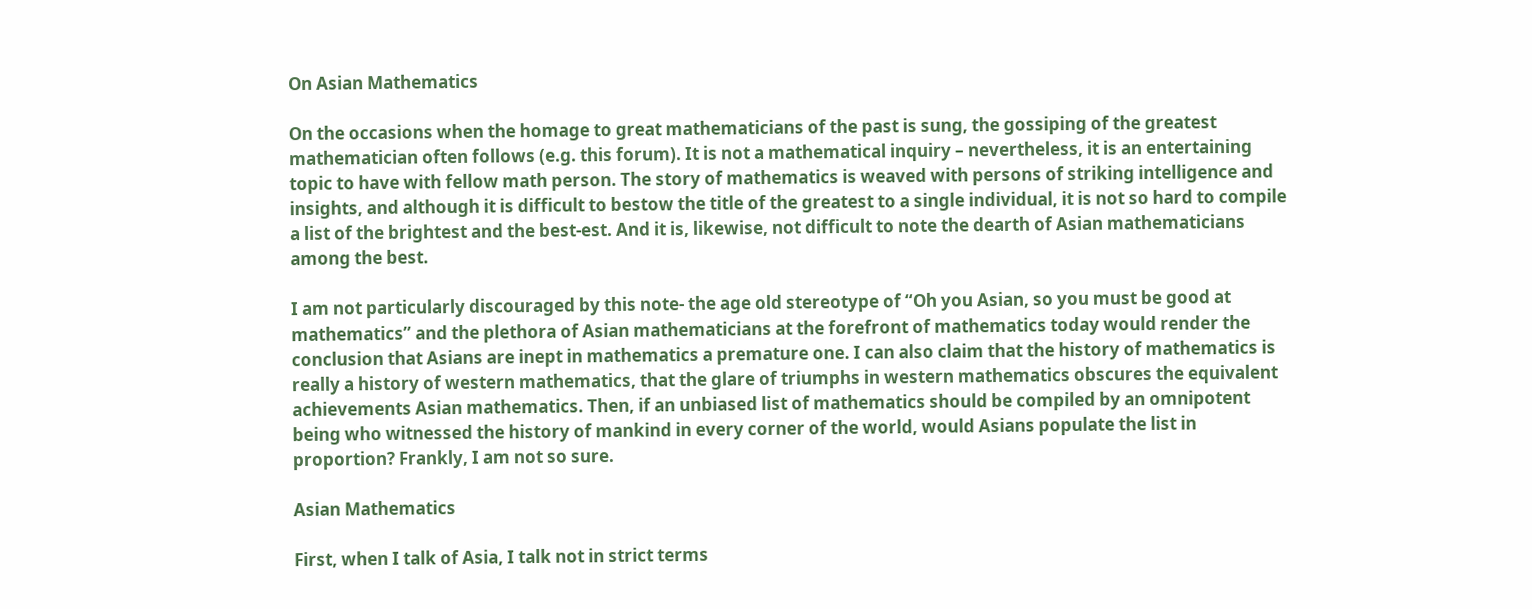On Asian Mathematics

On the occasions when the homage to great mathematicians of the past is sung, the gossiping of the greatest mathematician often follows (e.g. this forum). It is not a mathematical inquiry – nevertheless, it is an entertaining topic to have with fellow math person. The story of mathematics is weaved with persons of striking intelligence and insights, and although it is difficult to bestow the title of the greatest to a single individual, it is not so hard to compile a list of the brightest and the best-est. And it is, likewise, not difficult to note the dearth of Asian mathematicians among the best.

I am not particularly discouraged by this note- the age old stereotype of “Oh you Asian, so you must be good at mathematics” and the plethora of Asian mathematicians at the forefront of mathematics today would render the conclusion that Asians are inept in mathematics a premature one. I can also claim that the history of mathematics is really a history of western mathematics, that the glare of triumphs in western mathematics obscures the equivalent achievements Asian mathematics. Then, if an unbiased list of mathematics should be compiled by an omnipotent being who witnessed the history of mankind in every corner of the world, would Asians populate the list in proportion? Frankly, I am not so sure.

Asian Mathematics

First, when I talk of Asia, I talk not in strict terms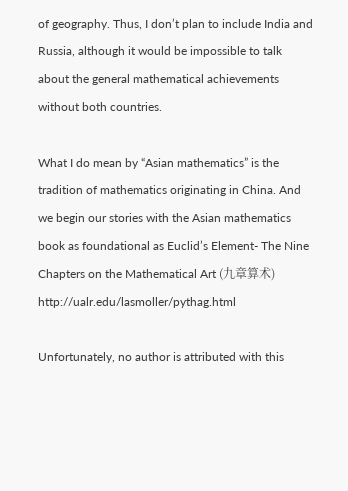of geography. Thus, I don’t plan to include India and Russia, although it would be impossible to talk about the general mathematical achievements without both countries.

What I do mean by “Asian mathematics” is the tradition of mathematics originating in China. And we begin our stories with the Asian mathematics book as foundational as Euclid’s Element- The Nine Chapters on the Mathematical Art (九章算术) http://ualr.edu/lasmoller/pythag.html

Unfortunately, no author is attributed with this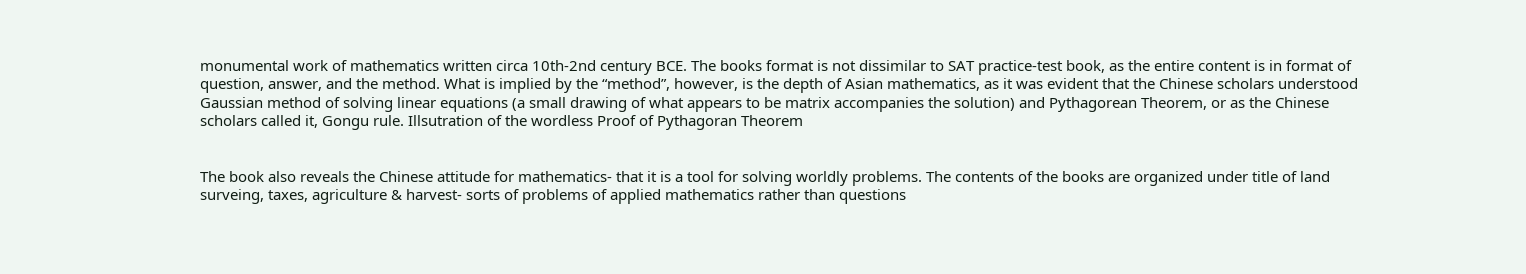monumental work of mathematics written circa 10th-2nd century BCE. The books format is not dissimilar to SAT practice-test book, as the entire content is in format of question, answer, and the method. What is implied by the “method”, however, is the depth of Asian mathematics, as it was evident that the Chinese scholars understood Gaussian method of solving linear equations (a small drawing of what appears to be matrix accompanies the solution) and Pythagorean Theorem, or as the Chinese scholars called it, Gongu rule. Illsutration of the wordless Proof of Pythagoran Theorem


The book also reveals the Chinese attitude for mathematics- that it is a tool for solving worldly problems. The contents of the books are organized under title of land surveing, taxes, agriculture & harvest- sorts of problems of applied mathematics rather than questions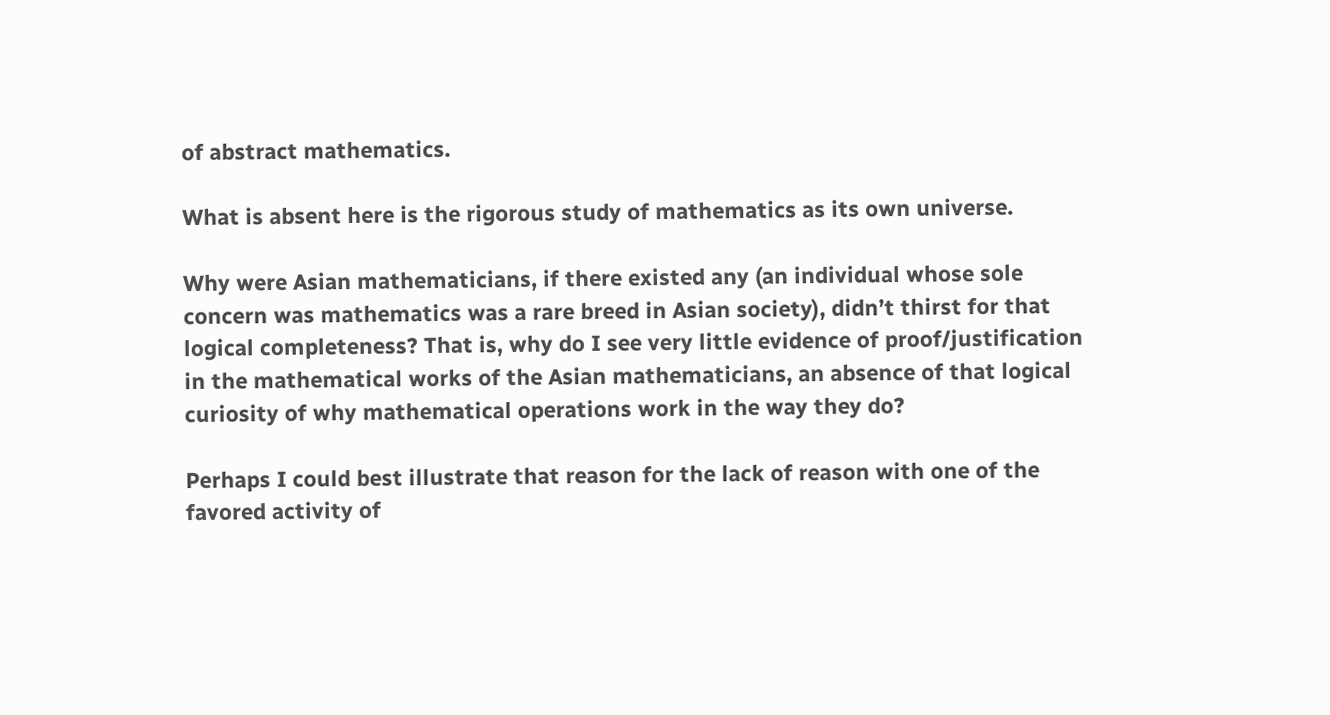of abstract mathematics.

What is absent here is the rigorous study of mathematics as its own universe.

Why were Asian mathematicians, if there existed any (an individual whose sole concern was mathematics was a rare breed in Asian society), didn’t thirst for that logical completeness? That is, why do I see very little evidence of proof/justification in the mathematical works of the Asian mathematicians, an absence of that logical curiosity of why mathematical operations work in the way they do?

Perhaps I could best illustrate that reason for the lack of reason with one of the favored activity of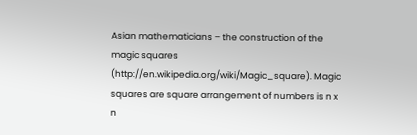Asian mathematicians – the construction of the magic squares (http://en.wikipedia.org/wiki/Magic_square). Magic squares are square arrangement of numbers is n x n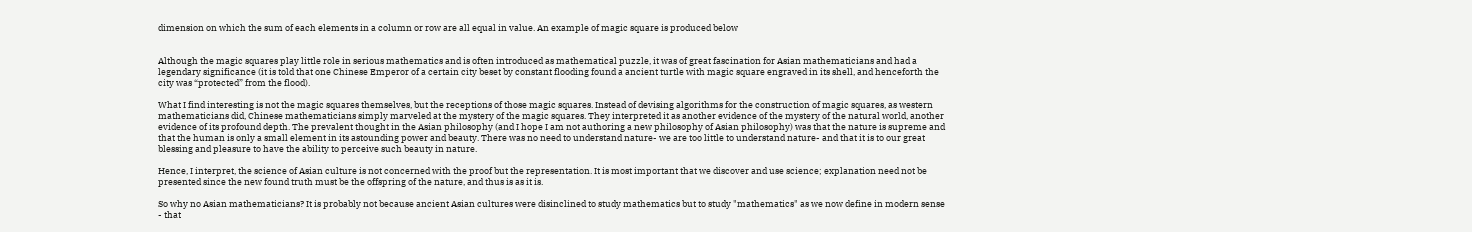dimension on which the sum of each elements in a column or row are all equal in value. An example of magic square is produced below


Although the magic squares play little role in serious mathematics and is often introduced as mathematical puzzle, it was of great fascination for Asian mathematicians and had a legendary significance (it is told that one Chinese Emperor of a certain city beset by constant flooding found a ancient turtle with magic square engraved in its shell, and henceforth the city was “protected” from the flood).

What I find interesting is not the magic squares themselves, but the receptions of those magic squares. Instead of devising algorithms for the construction of magic squares, as western mathematicians did, Chinese mathematicians simply marveled at the mystery of the magic squares. They interpreted it as another evidence of the mystery of the natural world, another evidence of its profound depth. The prevalent thought in the Asian philosophy (and I hope I am not authoring a new philosophy of Asian philosophy) was that the nature is supreme and that the human is only a small element in its astounding power and beauty. There was no need to understand nature- we are too little to understand nature- and that it is to our great blessing and pleasure to have the ability to perceive such beauty in nature.

Hence, I interpret, the science of Asian culture is not concerned with the proof but the representation. It is most important that we discover and use science; explanation need not be presented since the new found truth must be the offspring of the nature, and thus is as it is.

So why no Asian mathematicians? It is probably not because ancient Asian cultures were disinclined to study mathematics but to study "mathematics" as we now define in modern sense - that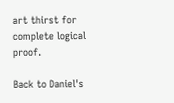art thirst for complete logical proof.

Back to Daniel's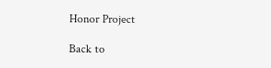Honor Project

Back to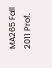MA265 Fall 2011 Prof.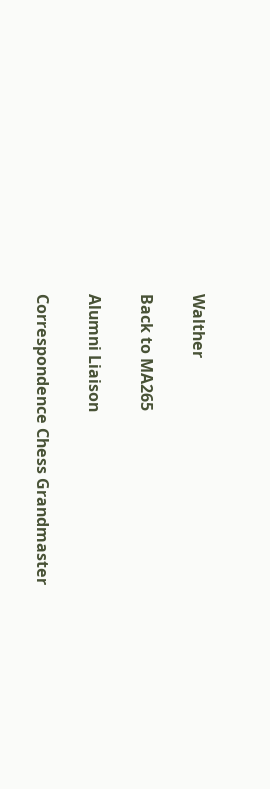Walther

Back to MA265

Alumni Liaison

Correspondence Chess Grandmaster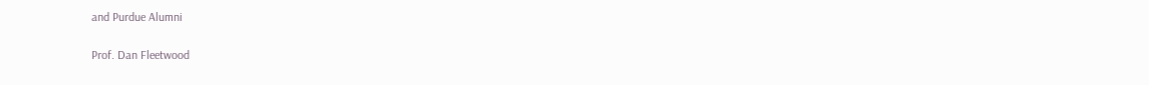and Purdue Alumni

Prof. Dan Fleetwood